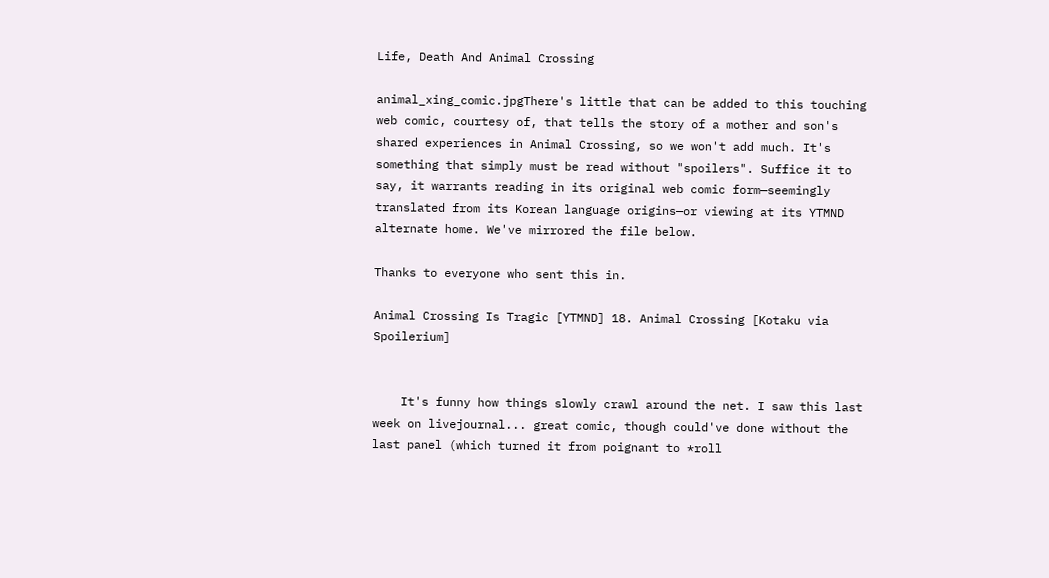Life, Death And Animal Crossing

animal_xing_comic.jpgThere's little that can be added to this touching web comic, courtesy of, that tells the story of a mother and son's shared experiences in Animal Crossing, so we won't add much. It's something that simply must be read without "spoilers". Suffice it to say, it warrants reading in its original web comic form—seemingly translated from its Korean language origins—or viewing at its YTMND alternate home. We've mirrored the file below.

Thanks to everyone who sent this in.

Animal Crossing Is Tragic [YTMND] 18. Animal Crossing [Kotaku via Spoilerium]


    It's funny how things slowly crawl around the net. I saw this last week on livejournal... great comic, though could've done without the last panel (which turned it from poignant to *roll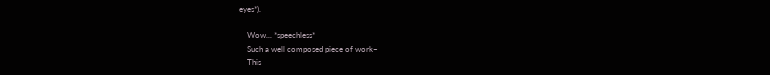eyes*).

    Wow... *speechless*
    Such a well composed piece of work~
    This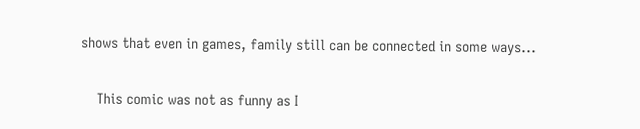shows that even in games, family still can be connected in some ways...

    This comic was not as funny as I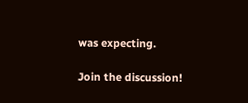was expecting.

Join the discussion!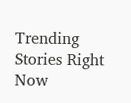Trending Stories Right Now